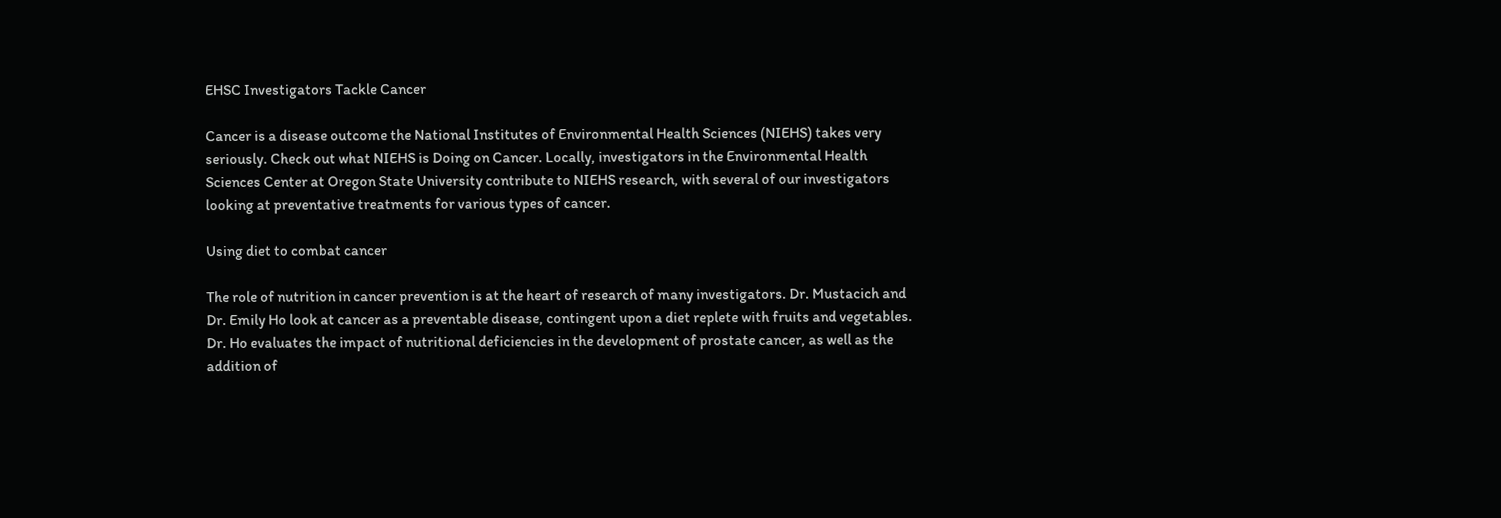EHSC Investigators Tackle Cancer

Cancer is a disease outcome the National Institutes of Environmental Health Sciences (NIEHS) takes very seriously. Check out what NIEHS is Doing on Cancer. Locally, investigators in the Environmental Health Sciences Center at Oregon State University contribute to NIEHS research, with several of our investigators looking at preventative treatments for various types of cancer.

Using diet to combat cancer

The role of nutrition in cancer prevention is at the heart of research of many investigators. Dr. Mustacich and Dr. Emily Ho look at cancer as a preventable disease, contingent upon a diet replete with fruits and vegetables. Dr. Ho evaluates the impact of nutritional deficiencies in the development of prostate cancer, as well as the addition of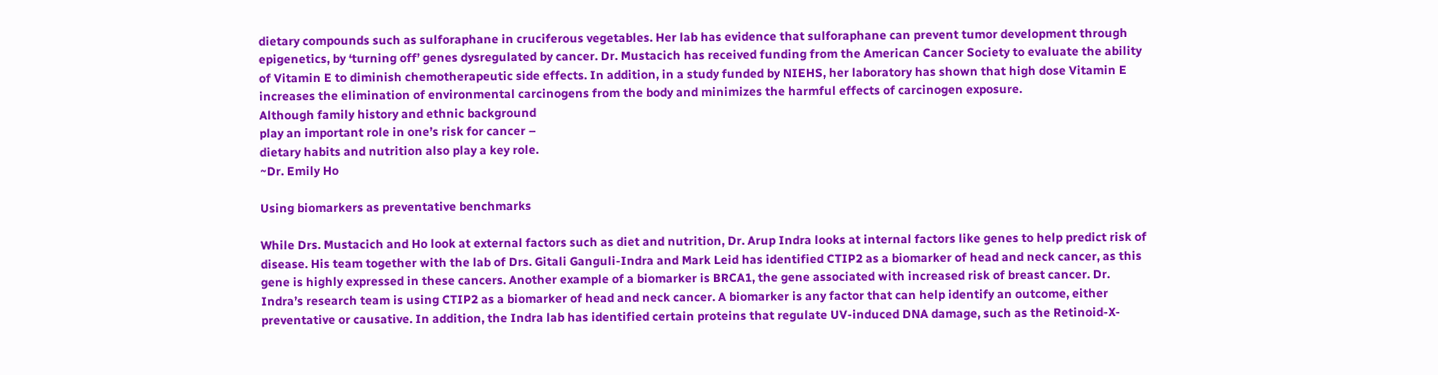dietary compounds such as sulforaphane in cruciferous vegetables. Her lab has evidence that sulforaphane can prevent tumor development through epigenetics, by ‘turning off’ genes dysregulated by cancer. Dr. Mustacich has received funding from the American Cancer Society to evaluate the ability of Vitamin E to diminish chemotherapeutic side effects. In addition, in a study funded by NIEHS, her laboratory has shown that high dose Vitamin E increases the elimination of environmental carcinogens from the body and minimizes the harmful effects of carcinogen exposure.
Although family history and ethnic background
play an important role in one’s risk for cancer –
dietary habits and nutrition also play a key role.
~Dr. Emily Ho

Using biomarkers as preventative benchmarks

While Drs. Mustacich and Ho look at external factors such as diet and nutrition, Dr. Arup Indra looks at internal factors like genes to help predict risk of disease. His team together with the lab of Drs. Gitali Ganguli-Indra and Mark Leid has identified CTIP2 as a biomarker of head and neck cancer, as this gene is highly expressed in these cancers. Another example of a biomarker is BRCA1, the gene associated with increased risk of breast cancer. Dr. Indra’s research team is using CTIP2 as a biomarker of head and neck cancer. A biomarker is any factor that can help identify an outcome, either preventative or causative. In addition, the Indra lab has identified certain proteins that regulate UV-induced DNA damage, such as the Retinoid-X-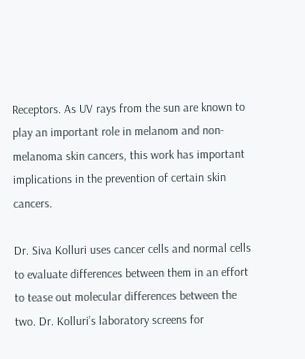Receptors. As UV rays from the sun are known to play an important role in melanom and non-melanoma skin cancers, this work has important implications in the prevention of certain skin cancers.

Dr. Siva Kolluri uses cancer cells and normal cells to evaluate differences between them in an effort to tease out molecular differences between the two. Dr. Kolluri’s laboratory screens for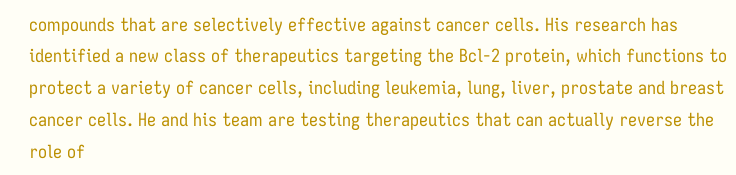compounds that are selectively effective against cancer cells. His research has identified a new class of therapeutics targeting the Bcl-2 protein, which functions to protect a variety of cancer cells, including leukemia, lung, liver, prostate and breast cancer cells. He and his team are testing therapeutics that can actually reverse the role of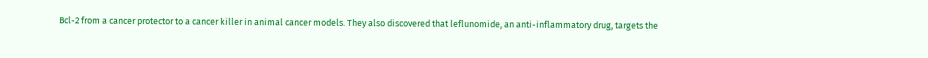Bcl-2 from a cancer protector to a cancer killer in animal cancer models. They also discovered that leflunomide, an anti-inflammatory drug, targets the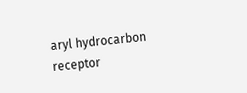aryl hydrocarbon receptor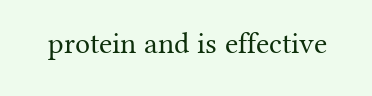protein and is effective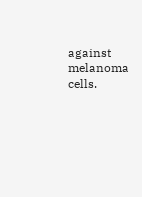against melanoma cells.